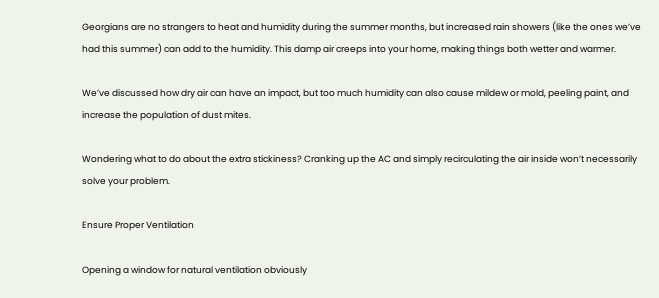Georgians are no strangers to heat and humidity during the summer months, but increased rain showers (like the ones we’ve had this summer) can add to the humidity. This damp air creeps into your home, making things both wetter and warmer.

We’ve discussed how dry air can have an impact, but too much humidity can also cause mildew or mold, peeling paint, and increase the population of dust mites.

Wondering what to do about the extra stickiness? Cranking up the AC and simply recirculating the air inside won’t necessarily solve your problem.

Ensure Proper Ventilation

Opening a window for natural ventilation obviously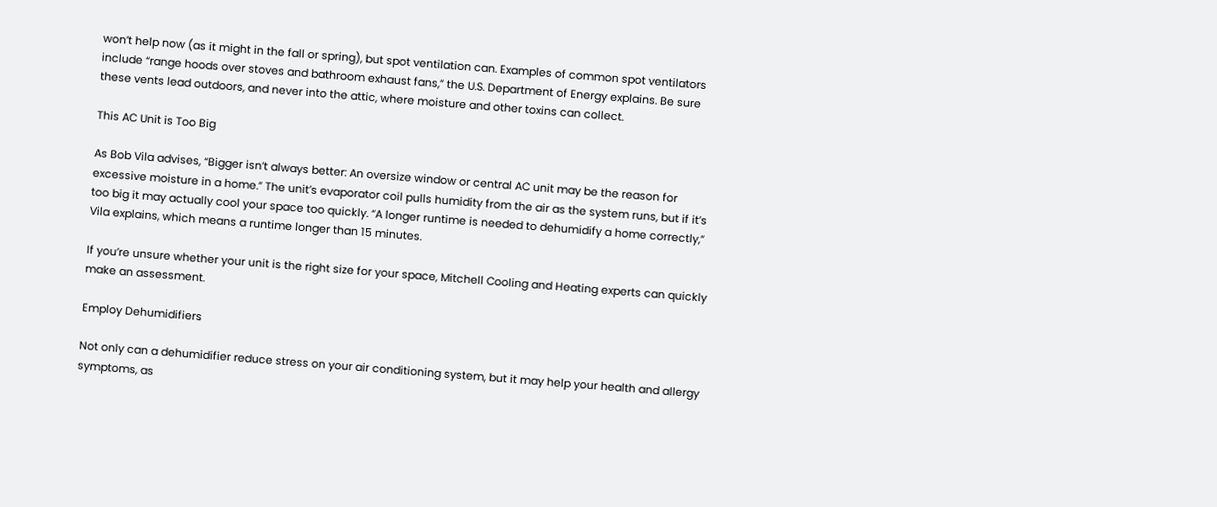won’t help now (as it might in the fall or spring), but spot ventilation can. Examples of common spot ventilators include “range hoods over stoves and bathroom exhaust fans,” the U.S. Department of Energy explains. Be sure these vents lead outdoors, and never into the attic, where moisture and other toxins can collect.

This AC Unit is Too Big

As Bob Vila advises, “Bigger isn’t always better: An oversize window or central AC unit may be the reason for excessive moisture in a home.” The unit’s evaporator coil pulls humidity from the air as the system runs, but if it’s too big it may actually cool your space too quickly. “A longer runtime is needed to dehumidify a home correctly,” Vila explains, which means a runtime longer than 15 minutes.

If you’re unsure whether your unit is the right size for your space, Mitchell Cooling and Heating experts can quickly make an assessment.

Employ Dehumidifiers

Not only can a dehumidifier reduce stress on your air conditioning system, but it may help your health and allergy symptoms, as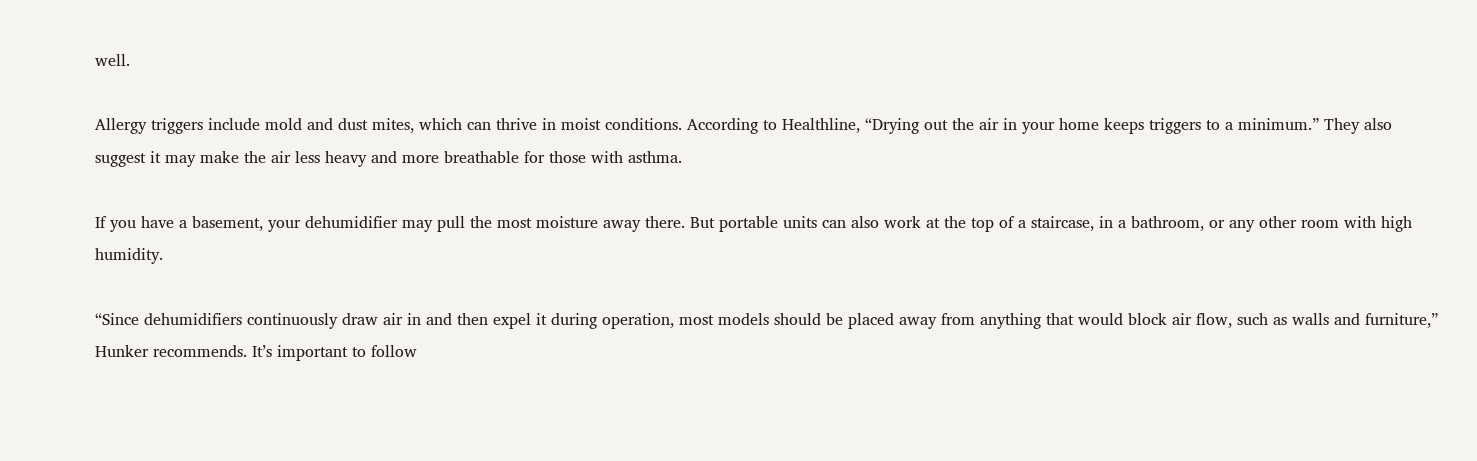well.

Allergy triggers include mold and dust mites, which can thrive in moist conditions. According to Healthline, “Drying out the air in your home keeps triggers to a minimum.” They also suggest it may make the air less heavy and more breathable for those with asthma.

If you have a basement, your dehumidifier may pull the most moisture away there. But portable units can also work at the top of a staircase, in a bathroom, or any other room with high humidity.

“Since dehumidifiers continuously draw air in and then expel it during operation, most models should be placed away from anything that would block air flow, such as walls and furniture,” Hunker recommends. It’s important to follow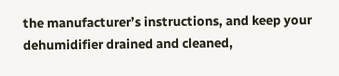the manufacturer’s instructions, and keep your dehumidifier drained and cleaned,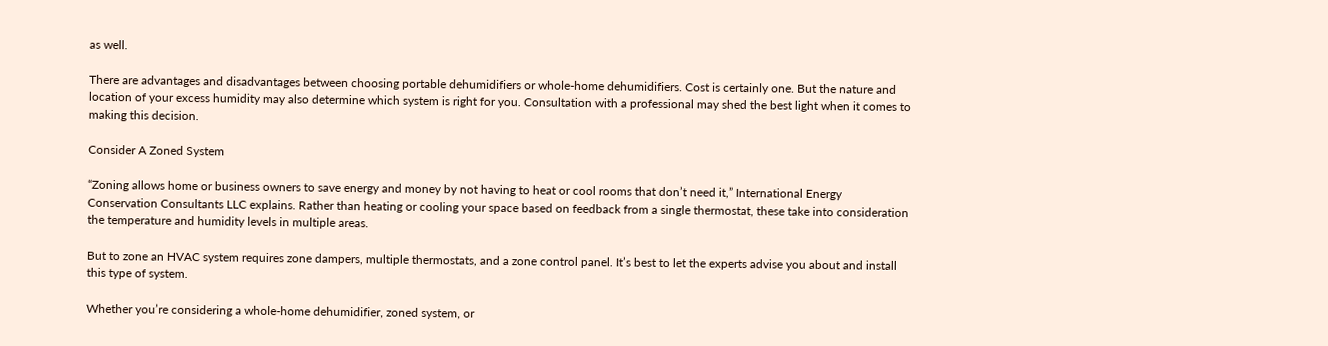as well.

There are advantages and disadvantages between choosing portable dehumidifiers or whole-home dehumidifiers. Cost is certainly one. But the nature and location of your excess humidity may also determine which system is right for you. Consultation with a professional may shed the best light when it comes to making this decision.

Consider A Zoned System

“Zoning allows home or business owners to save energy and money by not having to heat or cool rooms that don’t need it,” International Energy Conservation Consultants LLC explains. Rather than heating or cooling your space based on feedback from a single thermostat, these take into consideration the temperature and humidity levels in multiple areas.

But to zone an HVAC system requires zone dampers, multiple thermostats, and a zone control panel. It’s best to let the experts advise you about and install this type of system.

Whether you’re considering a whole-home dehumidifier, zoned system, or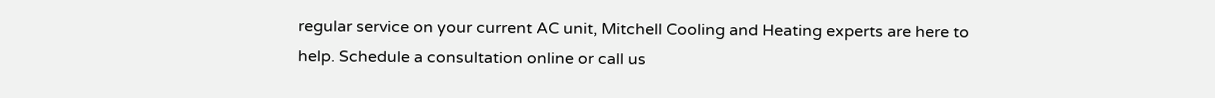regular service on your current AC unit, Mitchell Cooling and Heating experts are here to help. Schedule a consultation online or call us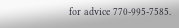for advice 770-995-7585.